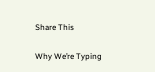Share This

Why We’re Typing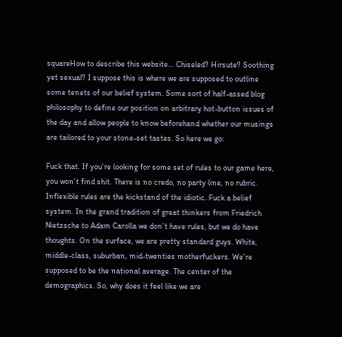squareHow to describe this website… Chiseled? Hirsute? Soothing yet sexual? I suppose this is where we are supposed to outline some tenets of our belief system. Some sort of half-assed blog philosophy to define our position on arbitrary hot-button issues of the day and allow people to know beforehand whether our musings are tailored to your stone-set tastes. So here we go:

Fuck that. If you’re looking for some set of rules to our game here, you won’t find shit. There is no credo, no party line, no rubric. Inflexible rules are the kickstand of the idiotic. Fuck a belief system. In the grand tradition of great thinkers from Friedrich Nietzsche to Adam Carolla we don’t have rules, but we do have thoughts. On the surface, we are pretty standard guys. White, middle-class, suburban, mid-twenties motherfuckers. We’re supposed to be the national average. The center of the demographics. So, why does it feel like we are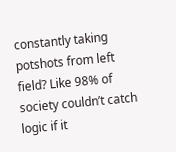constantly taking potshots from left field? Like 98% of society couldn’t catch logic if it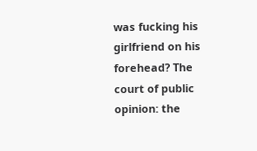was fucking his girlfriend on his forehead? The court of public opinion: the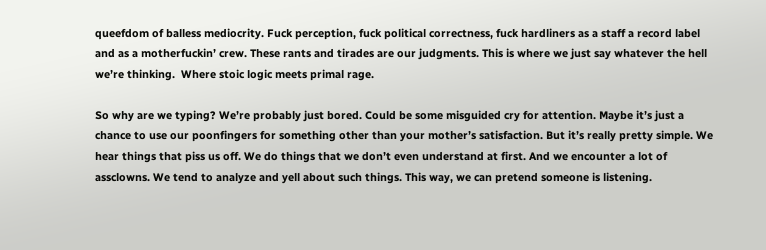queefdom of balless mediocrity. Fuck perception, fuck political correctness, fuck hardliners as a staff a record label and as a motherfuckin’ crew. These rants and tirades are our judgments. This is where we just say whatever the hell we’re thinking.  Where stoic logic meets primal rage.

So why are we typing? We’re probably just bored. Could be some misguided cry for attention. Maybe it’s just a chance to use our poonfingers for something other than your mother’s satisfaction. But it’s really pretty simple. We hear things that piss us off. We do things that we don’t even understand at first. And we encounter a lot of assclowns. We tend to analyze and yell about such things. This way, we can pretend someone is listening.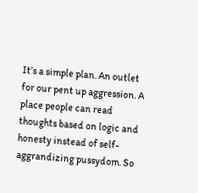It’s a simple plan. An outlet for our pent up aggression. A place people can read thoughts based on logic and honesty instead of self-aggrandizing pussydom. So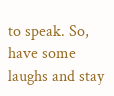to speak. So, have some laughs and stay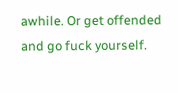awhile. Or get offended and go fuck yourself.